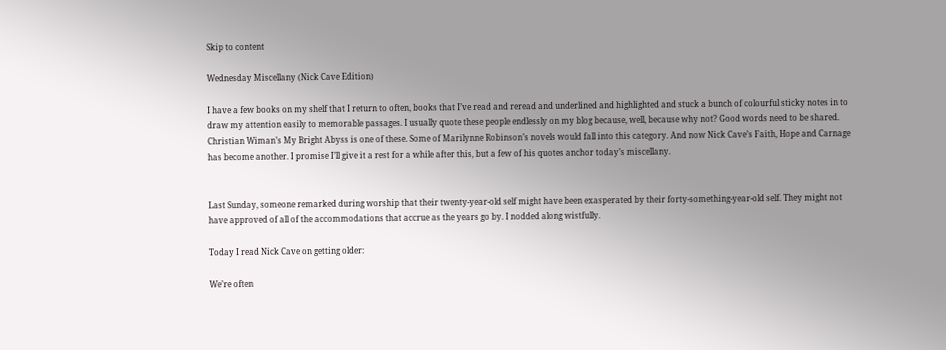Skip to content

Wednesday Miscellany (Nick Cave Edition)

I have a few books on my shelf that I return to often, books that I’ve read and reread and underlined and highlighted and stuck a bunch of colourful sticky notes in to draw my attention easily to memorable passages. I usually quote these people endlessly on my blog because, well, because why not? Good words need to be shared. Christian Wiman’s My Bright Abyss is one of these. Some of Marilynne Robinson’s novels would fall into this category. And now Nick Cave’s Faith, Hope and Carnage has become another. I promise I’ll give it a rest for a while after this, but a few of his quotes anchor today’s miscellany.


Last Sunday, someone remarked during worship that their twenty-year-old self might have been exasperated by their forty-something-year-old self. They might not have approved of all of the accommodations that accrue as the years go by. I nodded along wistfully.

Today I read Nick Cave on getting older:

We’re often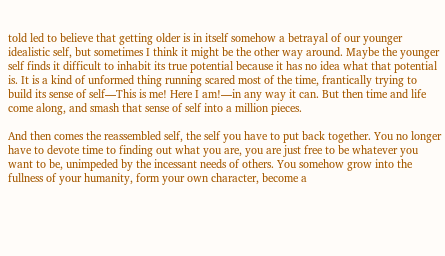told led to believe that getting older is in itself somehow a betrayal of our younger idealistic self, but sometimes I think it might be the other way around. Maybe the younger self finds it difficult to inhabit its true potential because it has no idea what that potential is. It is a kind of unformed thing running scared most of the time, frantically trying to build its sense of self—This is me! Here I am!—in any way it can. But then time and life come along, and smash that sense of self into a million pieces.

And then comes the reassembled self, the self you have to put back together. You no longer have to devote time to finding out what you are, you are just free to be whatever you want to be, unimpeded by the incessant needs of others. You somehow grow into the fullness of your humanity, form your own character, become a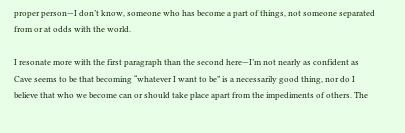proper person—I don’t know, someone who has become a part of things, not someone separated from or at odds with the world.

I resonate more with the first paragraph than the second here—I’m not nearly as confident as Cave seems to be that becoming “whatever I want to be” is a necessarily good thing, nor do I believe that who we become can or should take place apart from the impediments of others. The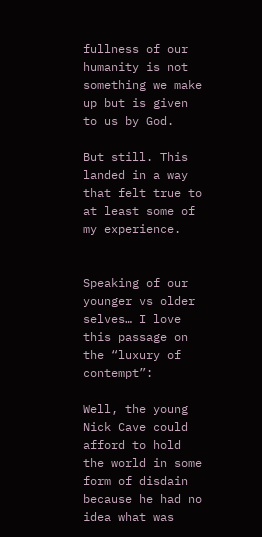fullness of our humanity is not something we make up but is given to us by God.

But still. This landed in a way that felt true to at least some of my experience.


Speaking of our younger vs older selves… I love this passage on the “luxury of contempt”:

Well, the young Nick Cave could afford to hold the world in some form of disdain because he had no idea what was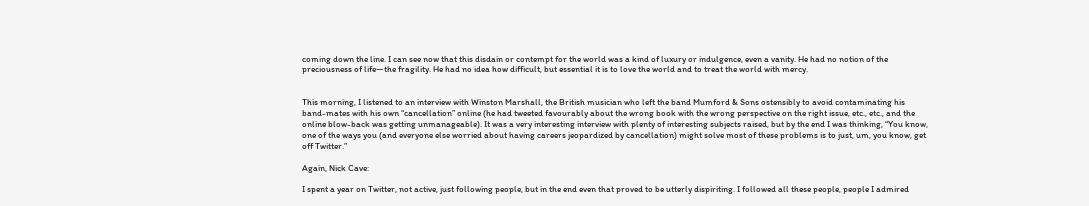coming down the line. I can see now that this disdain or contempt for the world was a kind of luxury or indulgence, even a vanity. He had no notion of the preciousness of life—the fragility. He had no idea how difficult, but essential it is to love the world and to treat the world with mercy.


This morning, I listened to an interview with Winston Marshall, the British musician who left the band Mumford & Sons ostensibly to avoid contaminating his band-mates with his own “cancellation” online (he had tweeted favourably about the wrong book with the wrong perspective on the right issue, etc., etc., and the online blow-back was getting unmanageable). It was a very interesting interview with plenty of interesting subjects raised, but by the end I was thinking, “You know, one of the ways you (and everyone else worried about having careers jeopardized by cancellation) might solve most of these problems is to just, um, you know, get off Twitter.”

Again, Nick Cave:

I spent a year on Twitter, not active, just following people, but in the end even that proved to be utterly dispiriting. I followed all these people, people I admired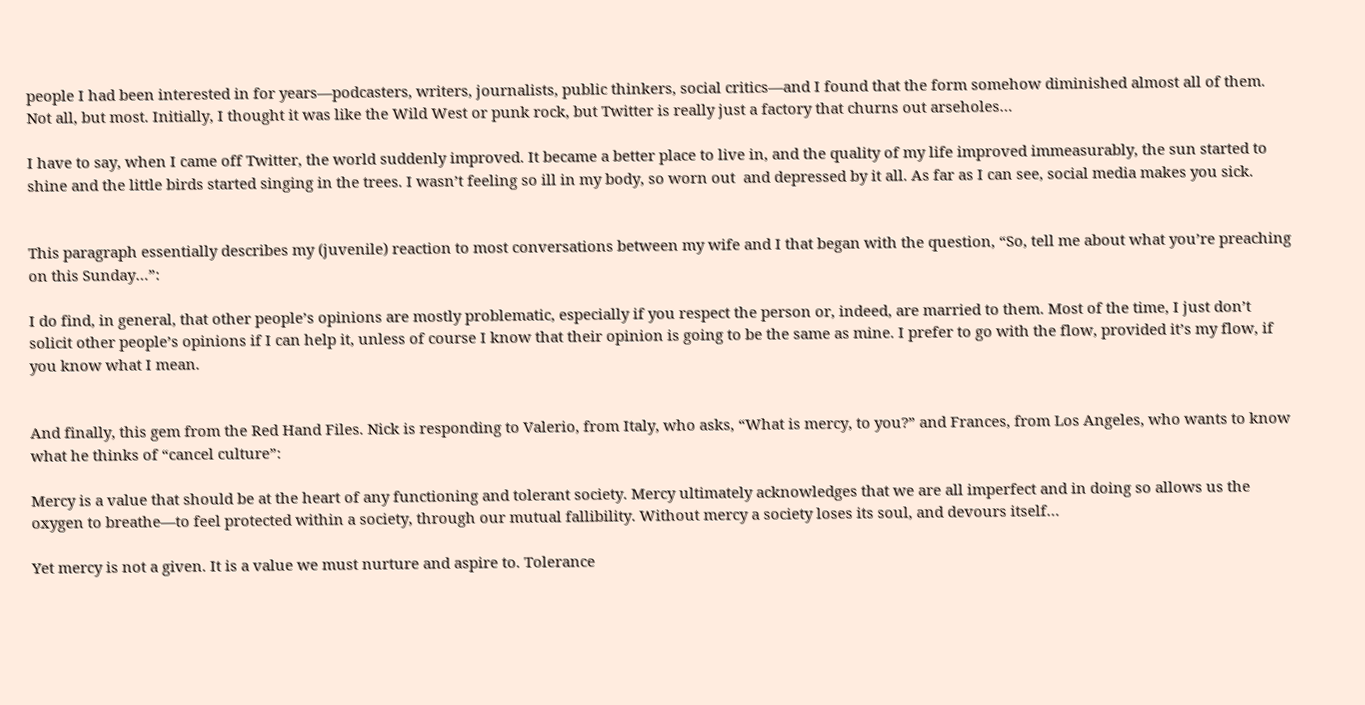people I had been interested in for years—podcasters, writers, journalists, public thinkers, social critics—and I found that the form somehow diminished almost all of them. Not all, but most. Initially, I thought it was like the Wild West or punk rock, but Twitter is really just a factory that churns out arseholes…

I have to say, when I came off Twitter, the world suddenly improved. It became a better place to live in, and the quality of my life improved immeasurably, the sun started to shine and the little birds started singing in the trees. I wasn’t feeling so ill in my body, so worn out  and depressed by it all. As far as I can see, social media makes you sick.


This paragraph essentially describes my (juvenile) reaction to most conversations between my wife and I that began with the question, “So, tell me about what you’re preaching on this Sunday…”:

I do find, in general, that other people’s opinions are mostly problematic, especially if you respect the person or, indeed, are married to them. Most of the time, I just don’t solicit other people’s opinions if I can help it, unless of course I know that their opinion is going to be the same as mine. I prefer to go with the flow, provided it’s my flow, if you know what I mean.


And finally, this gem from the Red Hand Files. Nick is responding to Valerio, from Italy, who asks, “What is mercy, to you?” and Frances, from Los Angeles, who wants to know what he thinks of “cancel culture”:

Mercy is a value that should be at the heart of any functioning and tolerant society. Mercy ultimately acknowledges that we are all imperfect and in doing so allows us the oxygen to breathe—to feel protected within a society, through our mutual fallibility. Without mercy a society loses its soul, and devours itself…

Yet mercy is not a given. It is a value we must nurture and aspire to. Tolerance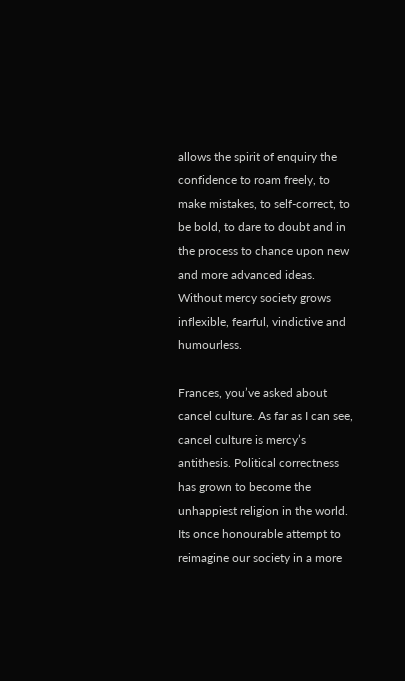allows the spirit of enquiry the confidence to roam freely, to make mistakes, to self-correct, to be bold, to dare to doubt and in the process to chance upon new and more advanced ideas. Without mercy society grows inflexible, fearful, vindictive and humourless.

Frances, you’ve asked about cancel culture. As far as I can see, cancel culture is mercy’s antithesis. Political correctness has grown to become the unhappiest religion in the world. Its once honourable attempt to reimagine our society in a more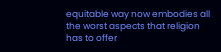equitable way now embodies all the worst aspects that religion has to offer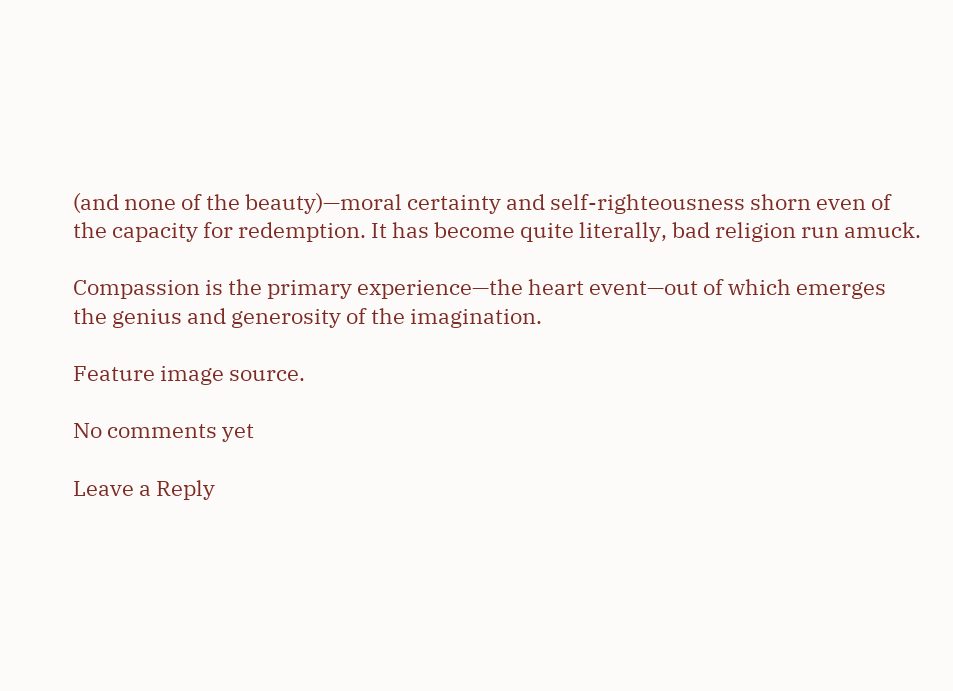(and none of the beauty)—moral certainty and self-righteousness shorn even of the capacity for redemption. It has become quite literally, bad religion run amuck.

Compassion is the primary experience—the heart event—out of which emerges the genius and generosity of the imagination.

Feature image source.

No comments yet

Leave a Reply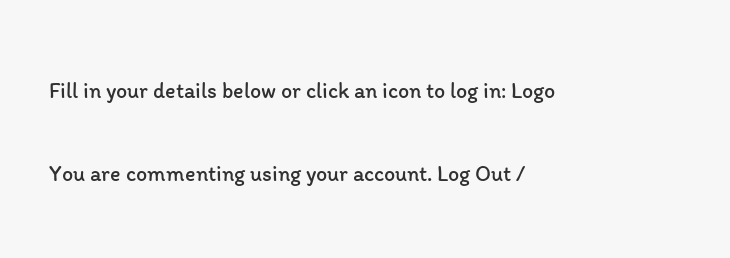Fill in your details below or click an icon to log in: Logo

You are commenting using your account. Log Out /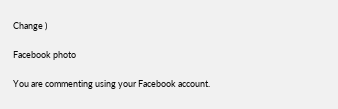Change )

Facebook photo

You are commenting using your Facebook account.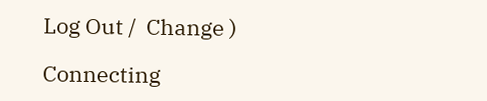Log Out /  Change )

Connecting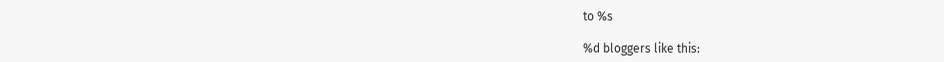to %s

%d bloggers like this: